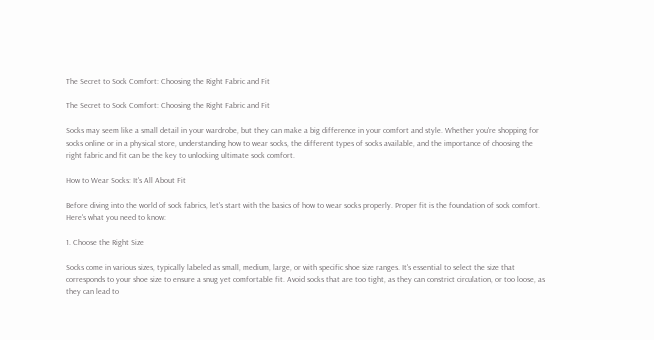The Secret to Sock Comfort: Choosing the Right Fabric and Fit

The Secret to Sock Comfort: Choosing the Right Fabric and Fit

Socks may seem like a small detail in your wardrobe, but they can make a big difference in your comfort and style. Whether you're shopping for socks online or in a physical store, understanding how to wear socks, the different types of socks available, and the importance of choosing the right fabric and fit can be the key to unlocking ultimate sock comfort.

How to Wear Socks: It's All About Fit

Before diving into the world of sock fabrics, let's start with the basics of how to wear socks properly. Proper fit is the foundation of sock comfort. Here's what you need to know:

1. Choose the Right Size

Socks come in various sizes, typically labeled as small, medium, large, or with specific shoe size ranges. It's essential to select the size that corresponds to your shoe size to ensure a snug yet comfortable fit. Avoid socks that are too tight, as they can constrict circulation, or too loose, as they can lead to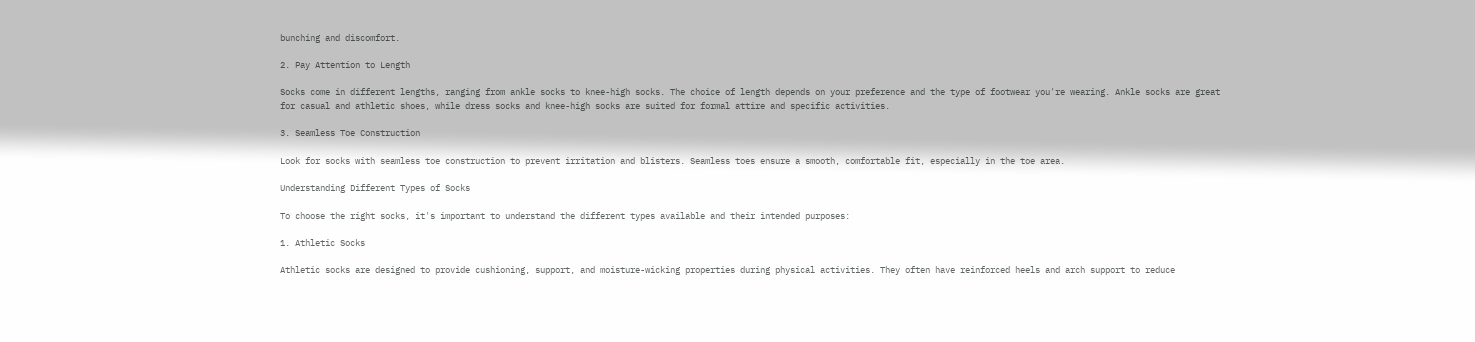bunching and discomfort.

2. Pay Attention to Length

Socks come in different lengths, ranging from ankle socks to knee-high socks. The choice of length depends on your preference and the type of footwear you're wearing. Ankle socks are great for casual and athletic shoes, while dress socks and knee-high socks are suited for formal attire and specific activities.

3. Seamless Toe Construction

Look for socks with seamless toe construction to prevent irritation and blisters. Seamless toes ensure a smooth, comfortable fit, especially in the toe area.

Understanding Different Types of Socks

To choose the right socks, it's important to understand the different types available and their intended purposes:

1. Athletic Socks

Athletic socks are designed to provide cushioning, support, and moisture-wicking properties during physical activities. They often have reinforced heels and arch support to reduce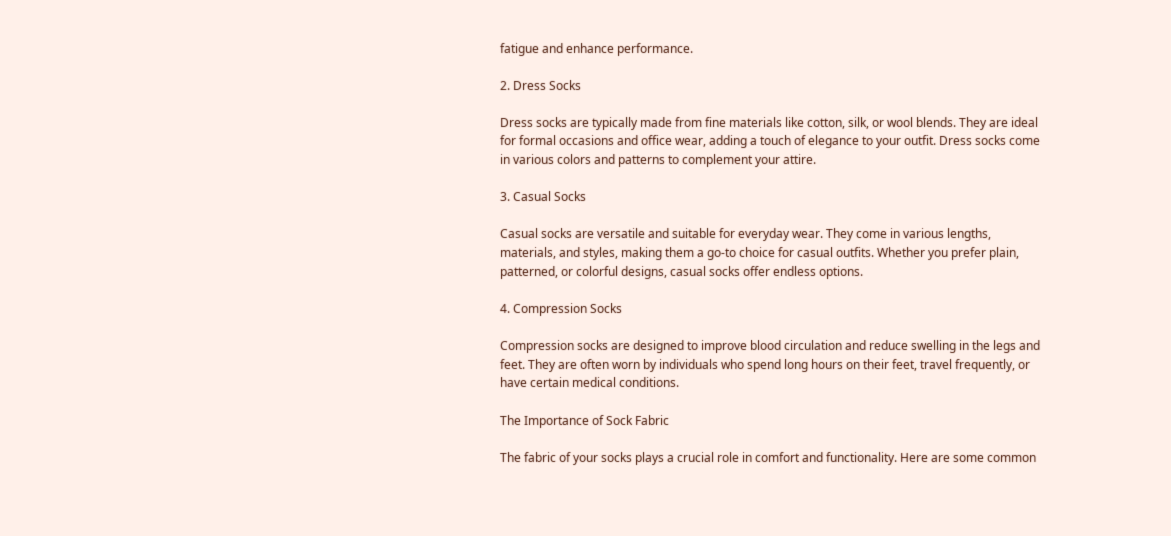fatigue and enhance performance.

2. Dress Socks

Dress socks are typically made from fine materials like cotton, silk, or wool blends. They are ideal for formal occasions and office wear, adding a touch of elegance to your outfit. Dress socks come in various colors and patterns to complement your attire.

3. Casual Socks

Casual socks are versatile and suitable for everyday wear. They come in various lengths, materials, and styles, making them a go-to choice for casual outfits. Whether you prefer plain, patterned, or colorful designs, casual socks offer endless options.

4. Compression Socks

Compression socks are designed to improve blood circulation and reduce swelling in the legs and feet. They are often worn by individuals who spend long hours on their feet, travel frequently, or have certain medical conditions.

The Importance of Sock Fabric

The fabric of your socks plays a crucial role in comfort and functionality. Here are some common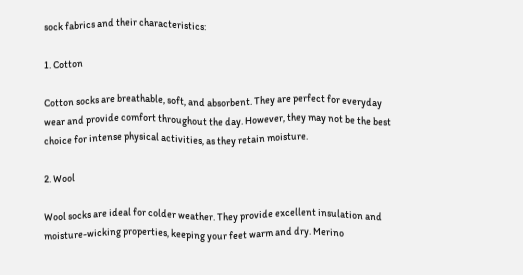sock fabrics and their characteristics:

1. Cotton

Cotton socks are breathable, soft, and absorbent. They are perfect for everyday wear and provide comfort throughout the day. However, they may not be the best choice for intense physical activities, as they retain moisture.

2. Wool

Wool socks are ideal for colder weather. They provide excellent insulation and moisture-wicking properties, keeping your feet warm and dry. Merino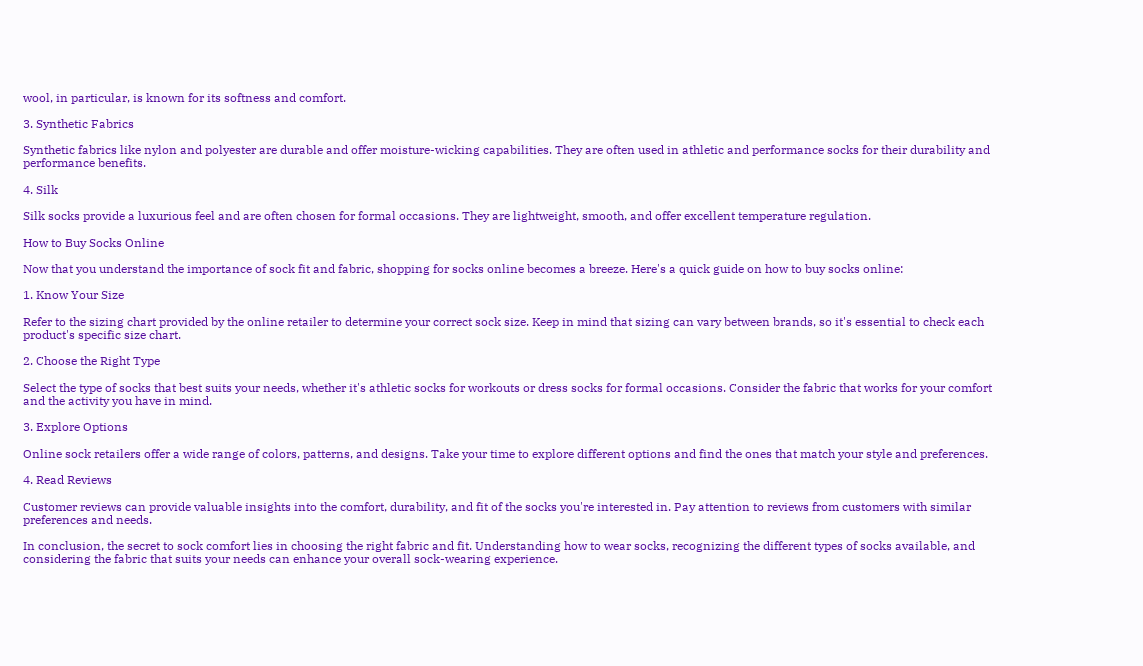wool, in particular, is known for its softness and comfort.

3. Synthetic Fabrics

Synthetic fabrics like nylon and polyester are durable and offer moisture-wicking capabilities. They are often used in athletic and performance socks for their durability and performance benefits.

4. Silk

Silk socks provide a luxurious feel and are often chosen for formal occasions. They are lightweight, smooth, and offer excellent temperature regulation.

How to Buy Socks Online

Now that you understand the importance of sock fit and fabric, shopping for socks online becomes a breeze. Here's a quick guide on how to buy socks online:

1. Know Your Size

Refer to the sizing chart provided by the online retailer to determine your correct sock size. Keep in mind that sizing can vary between brands, so it's essential to check each product's specific size chart.

2. Choose the Right Type

Select the type of socks that best suits your needs, whether it's athletic socks for workouts or dress socks for formal occasions. Consider the fabric that works for your comfort and the activity you have in mind.

3. Explore Options

Online sock retailers offer a wide range of colors, patterns, and designs. Take your time to explore different options and find the ones that match your style and preferences.

4. Read Reviews

Customer reviews can provide valuable insights into the comfort, durability, and fit of the socks you're interested in. Pay attention to reviews from customers with similar preferences and needs.

In conclusion, the secret to sock comfort lies in choosing the right fabric and fit. Understanding how to wear socks, recognizing the different types of socks available, and considering the fabric that suits your needs can enhance your overall sock-wearing experience.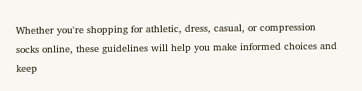Whether you're shopping for athletic, dress, casual, or compression socks online, these guidelines will help you make informed choices and keep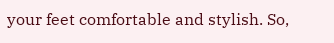your feet comfortable and stylish. So,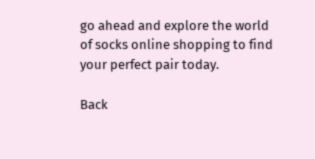go ahead and explore the world of socks online shopping to find your perfect pair today.

Back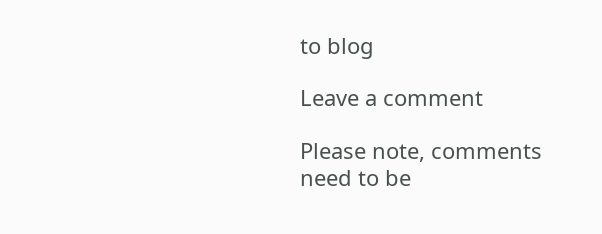to blog

Leave a comment

Please note, comments need to be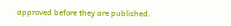approved before they are published.